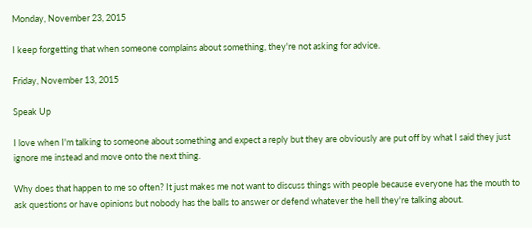Monday, November 23, 2015

I keep forgetting that when someone complains about something, they're not asking for advice.

Friday, November 13, 2015

Speak Up

I love when I'm talking to someone about something and expect a reply but they are obviously are put off by what I said they just ignore me instead and move onto the next thing.

Why does that happen to me so often? It just makes me not want to discuss things with people because everyone has the mouth to ask questions or have opinions but nobody has the balls to answer or defend whatever the hell they're talking about.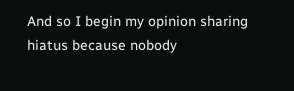And so I begin my opinion sharing hiatus because nobody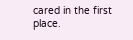cared in the first place.